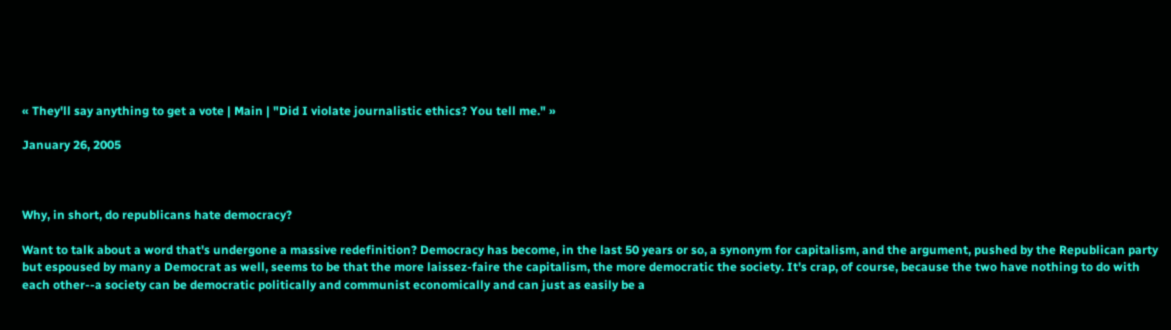« They'll say anything to get a vote | Main | "Did I violate journalistic ethics? You tell me." »

January 26, 2005



Why, in short, do republicans hate democracy?

Want to talk about a word that's undergone a massive redefinition? Democracy has become, in the last 50 years or so, a synonym for capitalism, and the argument, pushed by the Republican party but espoused by many a Democrat as well, seems to be that the more laissez-faire the capitalism, the more democratic the society. It's crap, of course, because the two have nothing to do with each other--a society can be democratic politically and communist economically and can just as easily be a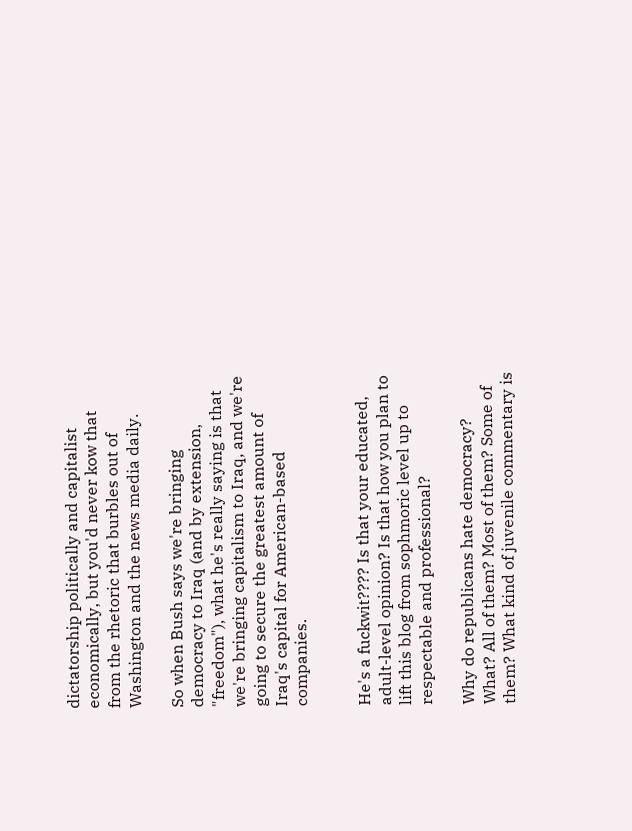dictatorship politically and capitalist economically, but you'd never kow that from the rhetoric that burbles out of Washington and the news media daily.

So when Bush says we're bringing democracy to Iraq (and by extension, "freedom"), what he's really saying is that we're bringing capitalism to Iraq, and we're going to secure the greatest amount of Iraq's capital for American-based companies.


He's a fuckwit???? Is that your educated, adult-level opinion? Is that how you plan to lift this blog from sophmoric level up to respectable and professional?

Why do republicans hate democracy? What? All of them? Most of them? Some of them? What kind of juvenile commentary is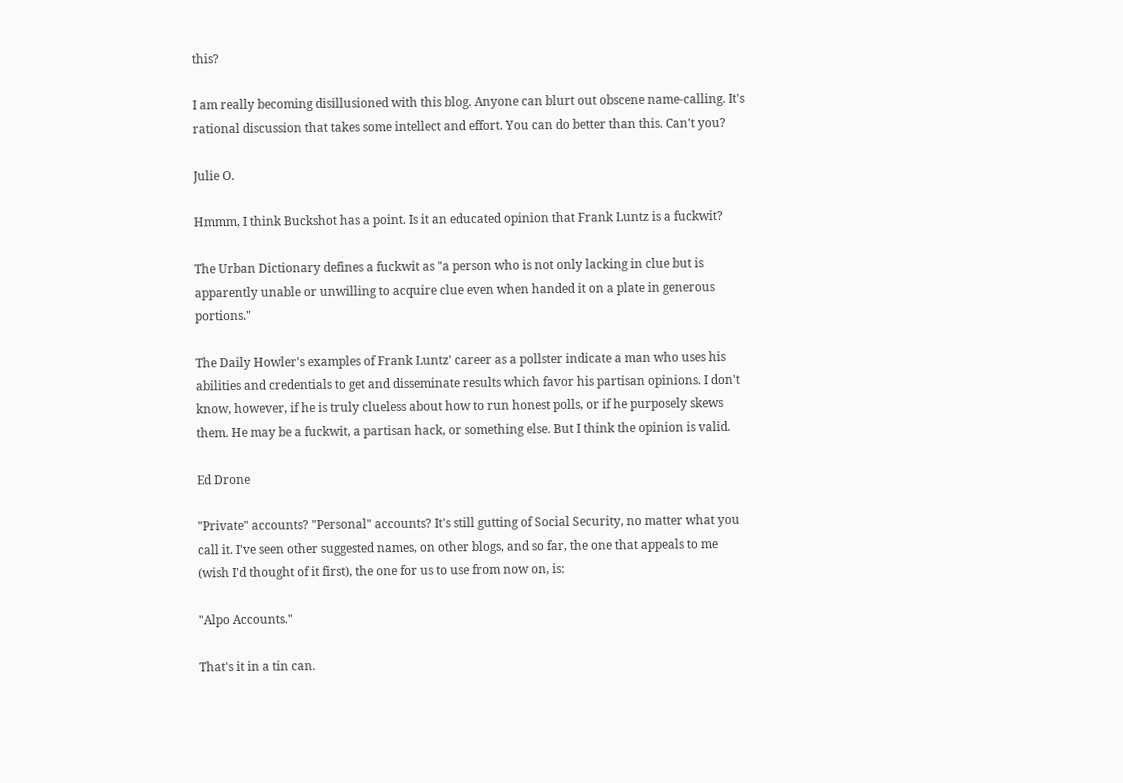this?

I am really becoming disillusioned with this blog. Anyone can blurt out obscene name-calling. It's rational discussion that takes some intellect and effort. You can do better than this. Can't you?

Julie O.

Hmmm, I think Buckshot has a point. Is it an educated opinion that Frank Luntz is a fuckwit?

The Urban Dictionary defines a fuckwit as "a person who is not only lacking in clue but is apparently unable or unwilling to acquire clue even when handed it on a plate in generous portions."

The Daily Howler's examples of Frank Luntz' career as a pollster indicate a man who uses his abilities and credentials to get and disseminate results which favor his partisan opinions. I don't know, however, if he is truly clueless about how to run honest polls, or if he purposely skews them. He may be a fuckwit, a partisan hack, or something else. But I think the opinion is valid.

Ed Drone

"Private" accounts? "Personal" accounts? It's still gutting of Social Security, no matter what you call it. I've seen other suggested names, on other blogs, and so far, the one that appeals to me (wish I'd thought of it first), the one for us to use from now on, is:

"Alpo Accounts."

That's it in a tin can.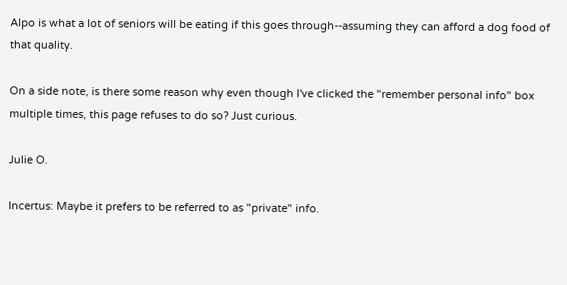Alpo is what a lot of seniors will be eating if this goes through--assuming they can afford a dog food of that quality.

On a side note, is there some reason why even though I've clicked the "remember personal info" box multiple times, this page refuses to do so? Just curious.

Julie O.

Incertus: Maybe it prefers to be referred to as "private" info.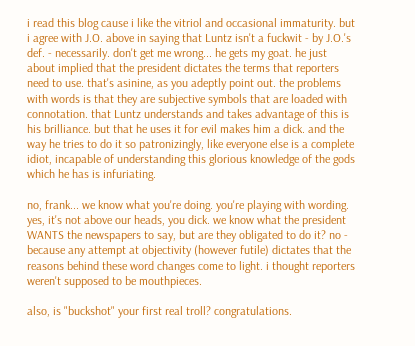i read this blog cause i like the vitriol and occasional immaturity. but i agree with J.O. above in saying that Luntz isn't a fuckwit - by J.O.'s def. - necessarily. don't get me wrong... he gets my goat. he just about implied that the president dictates the terms that reporters need to use. that's asinine, as you adeptly point out. the problems with words is that they are subjective symbols that are loaded with connotation. that Luntz understands and takes advantage of this is his brilliance. but that he uses it for evil makes him a dick. and the way he tries to do it so patronizingly, like everyone else is a complete idiot, incapable of understanding this glorious knowledge of the gods which he has is infuriating.

no, frank... we know what you're doing. you're playing with wording. yes, it's not above our heads, you dick. we know what the president WANTS the newspapers to say, but are they obligated to do it? no - because any attempt at objectivity (however futile) dictates that the reasons behind these word changes come to light. i thought reporters weren't supposed to be mouthpieces.

also, is "buckshot" your first real troll? congratulations.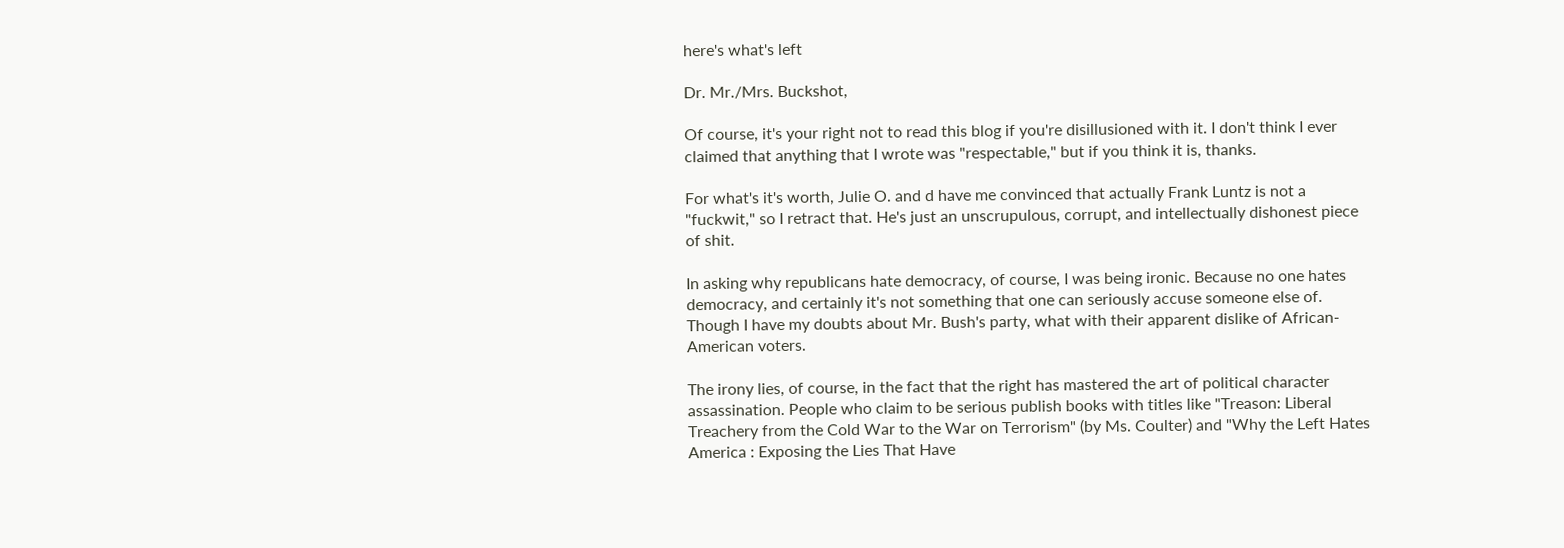here's what's left

Dr. Mr./Mrs. Buckshot,

Of course, it's your right not to read this blog if you're disillusioned with it. I don't think I ever claimed that anything that I wrote was "respectable," but if you think it is, thanks.

For what's it's worth, Julie O. and d have me convinced that actually Frank Luntz is not a "fuckwit," so I retract that. He's just an unscrupulous, corrupt, and intellectually dishonest piece of shit.

In asking why republicans hate democracy, of course, I was being ironic. Because no one hates democracy, and certainly it's not something that one can seriously accuse someone else of. Though I have my doubts about Mr. Bush's party, what with their apparent dislike of African-American voters.

The irony lies, of course, in the fact that the right has mastered the art of political character assassination. People who claim to be serious publish books with titles like "Treason: Liberal Treachery from the Cold War to the War on Terrorism" (by Ms. Coulter) and "Why the Left Hates America : Exposing the Lies That Have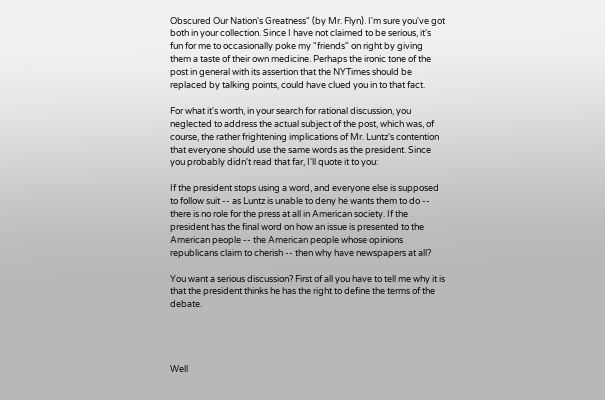Obscured Our Nation's Greatness" (by Mr. Flyn). I'm sure you've got both in your collection. Since I have not claimed to be serious, it's fun for me to occasionally poke my "friends" on right by giving them a taste of their own medicine. Perhaps the ironic tone of the post in general with its assertion that the NYTimes should be replaced by talking points, could have clued you in to that fact.

For what it's worth, in your search for rational discussion, you neglected to address the actual subject of the post, which was, of course, the rather frightening implications of Mr. Luntz's contention that everyone should use the same words as the president. Since you probably didn't read that far, I'll quote it to you:

If the president stops using a word, and everyone else is supposed to follow suit -- as Luntz is unable to deny he wants them to do -- there is no role for the press at all in American society. If the president has the final word on how an issue is presented to the American people -- the American people whose opinions republicans claim to cherish -- then why have newspapers at all?

You want a serious discussion? First of all you have to tell me why it is that the president thinks he has the right to define the terms of the debate.




Well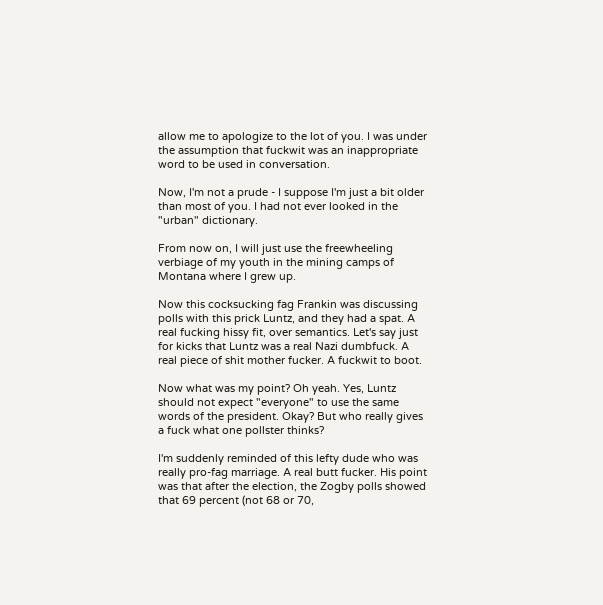allow me to apologize to the lot of you. I was under the assumption that fuckwit was an inappropriate word to be used in conversation.

Now, I'm not a prude - I suppose I'm just a bit older than most of you. I had not ever looked in the "urban" dictionary.

From now on, I will just use the freewheeling verbiage of my youth in the mining camps of Montana where I grew up.

Now this cocksucking fag Frankin was discussing polls with this prick Luntz, and they had a spat. A real fucking hissy fit, over semantics. Let's say just for kicks that Luntz was a real Nazi dumbfuck. A real piece of shit mother fucker. A fuckwit to boot.

Now what was my point? Oh yeah. Yes, Luntz should not expect "everyone" to use the same words of the president. Okay? But who really gives a fuck what one pollster thinks?

I'm suddenly reminded of this lefty dude who was really pro-fag marriage. A real butt fucker. His point was that after the election, the Zogby polls showed that 69 percent (not 68 or 70,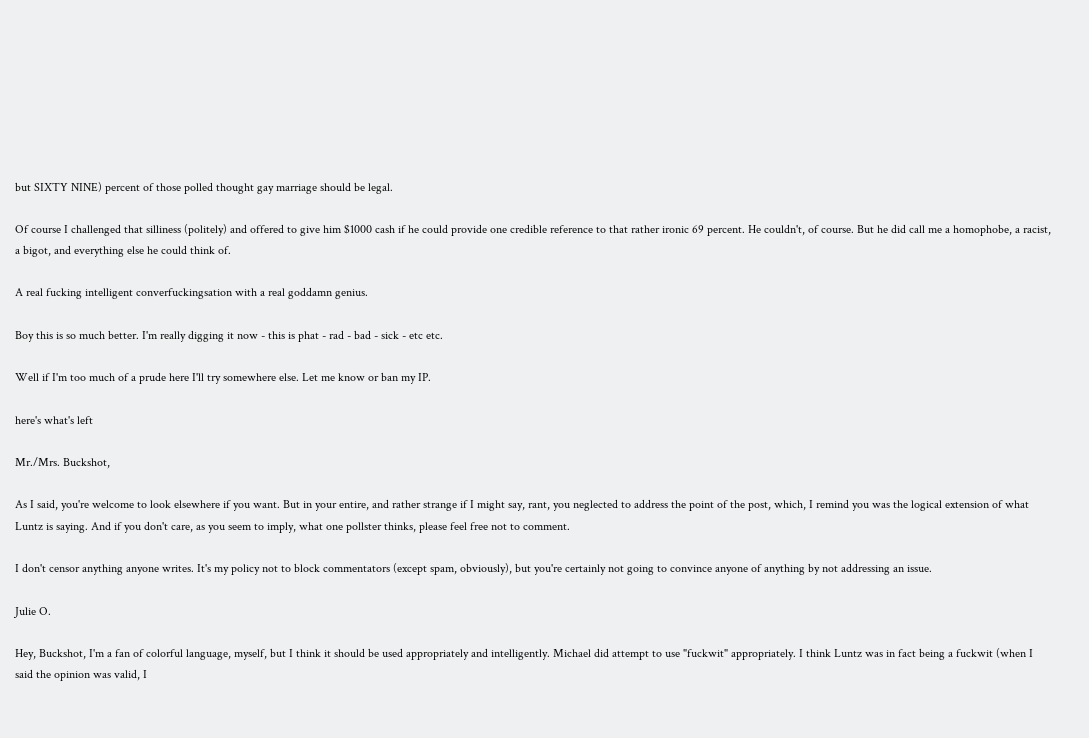but SIXTY NINE) percent of those polled thought gay marriage should be legal.

Of course I challenged that silliness (politely) and offered to give him $1000 cash if he could provide one credible reference to that rather ironic 69 percent. He couldn't, of course. But he did call me a homophobe, a racist, a bigot, and everything else he could think of.

A real fucking intelligent converfuckingsation with a real goddamn genius.

Boy this is so much better. I'm really digging it now - this is phat - rad - bad - sick - etc etc.

Well if I'm too much of a prude here I'll try somewhere else. Let me know or ban my IP.

here's what's left

Mr./Mrs. Buckshot,

As I said, you're welcome to look elsewhere if you want. But in your entire, and rather strange if I might say, rant, you neglected to address the point of the post, which, I remind you was the logical extension of what Luntz is saying. And if you don't care, as you seem to imply, what one pollster thinks, please feel free not to comment.

I don't censor anything anyone writes. It's my policy not to block commentators (except spam, obviously), but you're certainly not going to convince anyone of anything by not addressing an issue.

Julie O.

Hey, Buckshot, I'm a fan of colorful language, myself, but I think it should be used appropriately and intelligently. Michael did attempt to use "fuckwit" appropriately. I think Luntz was in fact being a fuckwit (when I said the opinion was valid, I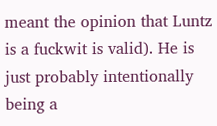meant the opinion that Luntz is a fuckwit is valid). He is just probably intentionally being a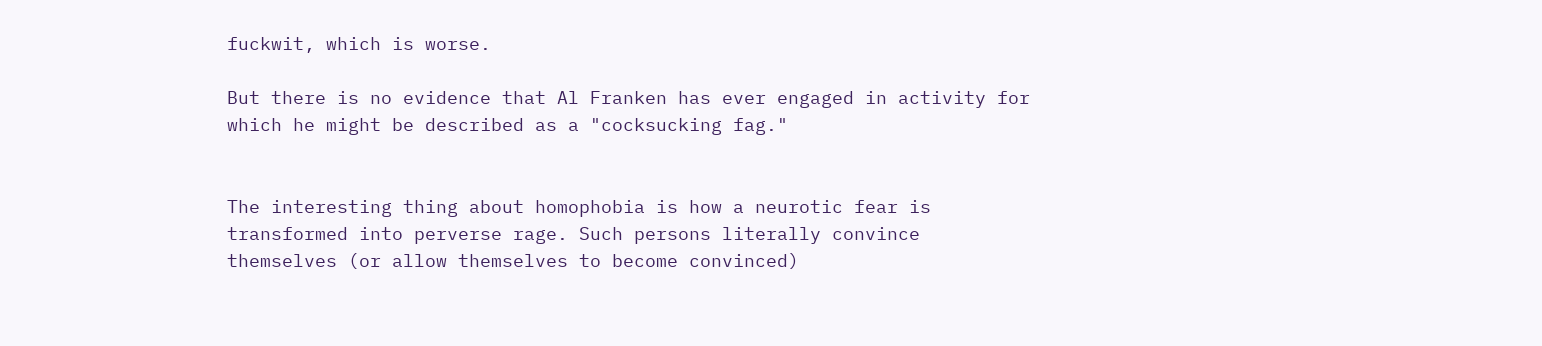fuckwit, which is worse.

But there is no evidence that Al Franken has ever engaged in activity for which he might be described as a "cocksucking fag."


The interesting thing about homophobia is how a neurotic fear is transformed into perverse rage. Such persons literally convince themselves (or allow themselves to become convinced)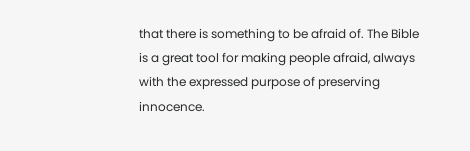that there is something to be afraid of. The Bible is a great tool for making people afraid, always with the expressed purpose of preserving innocence.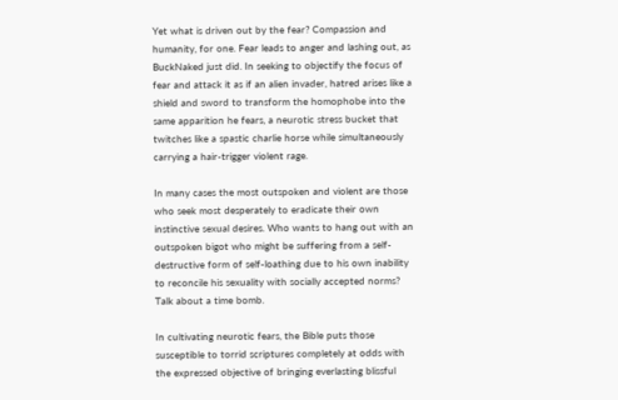Yet what is driven out by the fear? Compassion and humanity, for one. Fear leads to anger and lashing out, as BuckNaked just did. In seeking to objectify the focus of fear and attack it as if an alien invader, hatred arises like a shield and sword to transform the homophobe into the same apparition he fears, a neurotic stress bucket that twitches like a spastic charlie horse while simultaneously carrying a hair-trigger violent rage.

In many cases the most outspoken and violent are those who seek most desperately to eradicate their own instinctive sexual desires. Who wants to hang out with an outspoken bigot who might be suffering from a self-destructive form of self-loathing due to his own inability to reconcile his sexuality with socially accepted norms? Talk about a time bomb.

In cultivating neurotic fears, the Bible puts those susceptible to torrid scriptures completely at odds with the expressed objective of bringing everlasting blissful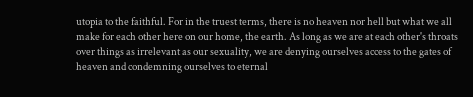utopia to the faithful. For in the truest terms, there is no heaven nor hell but what we all make for each other here on our home, the earth. As long as we are at each other's throats over things as irrelevant as our sexuality, we are denying ourselves access to the gates of heaven and condemning ourselves to eternal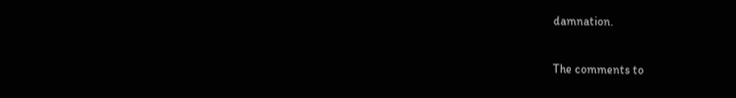damnation.

The comments to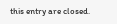this entry are closed.